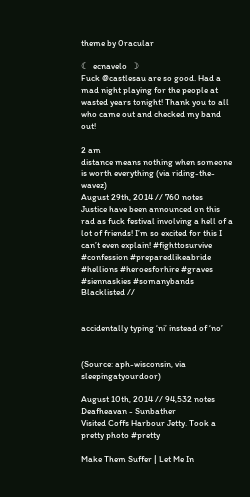theme by 0racular

☾  ecnavelo  ☽
Fuck @castlesau are so good. Had a mad night playing for the people at wasted years tonight! Thank you to all who came out and checked my band out!

2 am
distance means nothing when someone is worth everything (via riding-the-wavez)
August 29th, 2014 // 760 notes
Justice have been announced on this rad as fuck festival involving a hell of a lot of friends! I’m so excited for this I can’t even explain! #fighttosurvive #confession #preparedlikeabride #hellions #heroesforhire #graves #siennaskies #somanybands
Blacklisted //


accidentally typing ‘ni’ instead of ‘no’


(Source: aph-wisconsin, via sleepingatyourdoor)

August 10th, 2014 // 94,532 notes
Deafheavan - Sunbather
Visited Coffs Harbour Jetty. Took a pretty photo #pretty

Make Them Suffer | Let Me In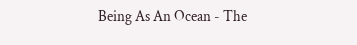Being As An Ocean - The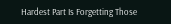Hardest Part Is Forgetting Those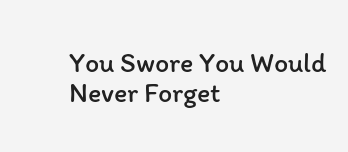You Swore You Would Never Forget